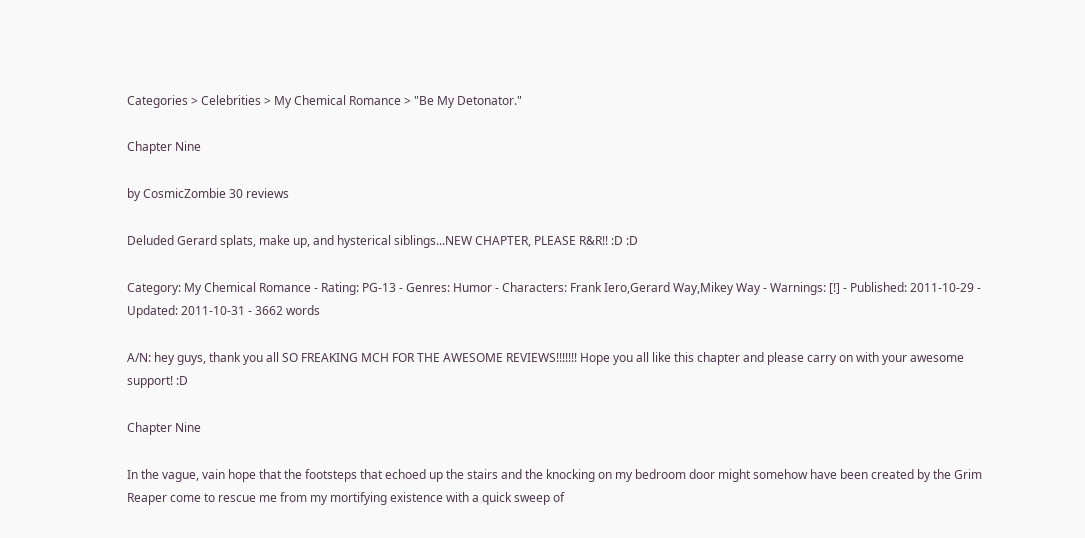Categories > Celebrities > My Chemical Romance > "Be My Detonator."

Chapter Nine

by CosmicZombie 30 reviews

Deluded Gerard splats, make up, and hysterical siblings...NEW CHAPTER, PLEASE R&R!! :D :D

Category: My Chemical Romance - Rating: PG-13 - Genres: Humor - Characters: Frank Iero,Gerard Way,Mikey Way - Warnings: [!] - Published: 2011-10-29 - Updated: 2011-10-31 - 3662 words

A/N: hey guys, thank you all SO FREAKING MCH FOR THE AWESOME REVIEWS!!!!!!! Hope you all like this chapter and please carry on with your awesome support! :D

Chapter Nine

In the vague, vain hope that the footsteps that echoed up the stairs and the knocking on my bedroom door might somehow have been created by the Grim Reaper come to rescue me from my mortifying existence with a quick sweep of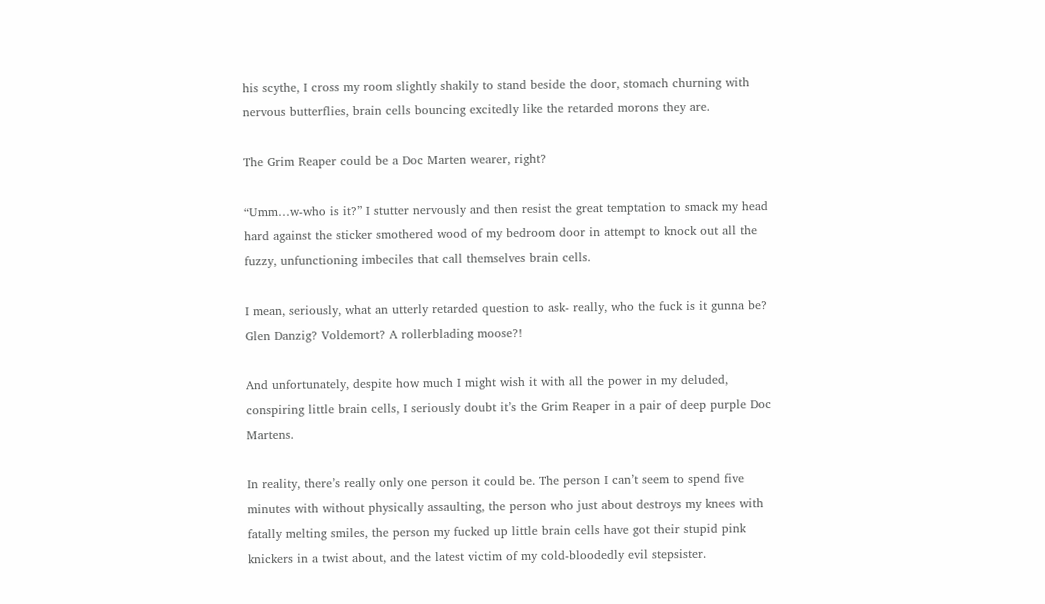his scythe, I cross my room slightly shakily to stand beside the door, stomach churning with nervous butterflies, brain cells bouncing excitedly like the retarded morons they are.

The Grim Reaper could be a Doc Marten wearer, right?

“Umm…w-who is it?” I stutter nervously and then resist the great temptation to smack my head hard against the sticker smothered wood of my bedroom door in attempt to knock out all the fuzzy, unfunctioning imbeciles that call themselves brain cells.

I mean, seriously, what an utterly retarded question to ask- really, who the fuck is it gunna be? Glen Danzig? Voldemort? A rollerblading moose?!

And unfortunately, despite how much I might wish it with all the power in my deluded, conspiring little brain cells, I seriously doubt it’s the Grim Reaper in a pair of deep purple Doc Martens.

In reality, there’s really only one person it could be. The person I can’t seem to spend five minutes with without physically assaulting, the person who just about destroys my knees with fatally melting smiles, the person my fucked up little brain cells have got their stupid pink knickers in a twist about, and the latest victim of my cold-bloodedly evil stepsister.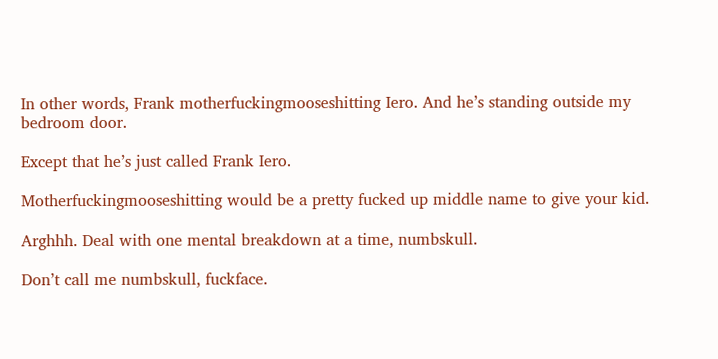In other words, Frank motherfuckingmooseshitting Iero. And he’s standing outside my bedroom door.

Except that he’s just called Frank Iero.

Motherfuckingmooseshitting would be a pretty fucked up middle name to give your kid.

Arghhh. Deal with one mental breakdown at a time, numbskull.

Don’t call me numbskull, fuckface.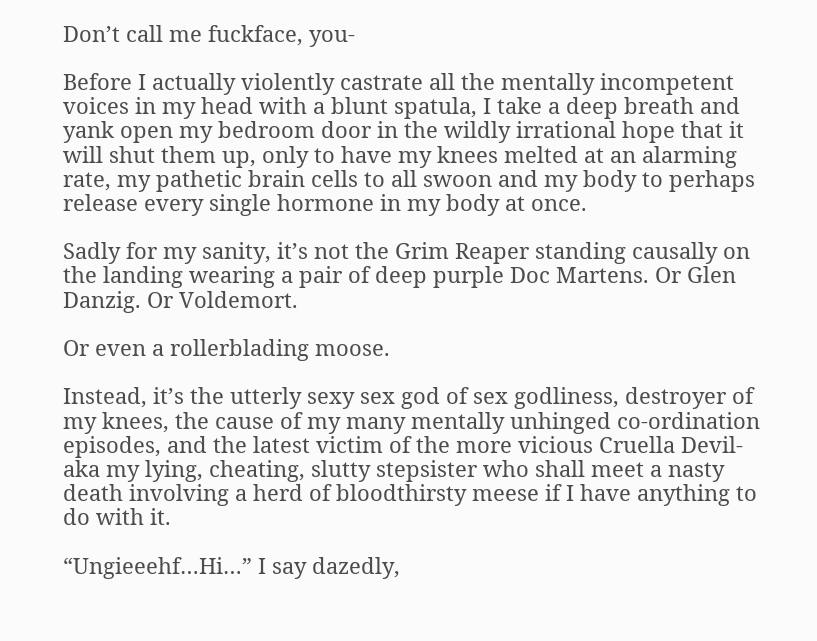Don’t call me fuckface, you-

Before I actually violently castrate all the mentally incompetent voices in my head with a blunt spatula, I take a deep breath and yank open my bedroom door in the wildly irrational hope that it will shut them up, only to have my knees melted at an alarming rate, my pathetic brain cells to all swoon and my body to perhaps release every single hormone in my body at once.

Sadly for my sanity, it’s not the Grim Reaper standing causally on the landing wearing a pair of deep purple Doc Martens. Or Glen Danzig. Or Voldemort.

Or even a rollerblading moose.

Instead, it’s the utterly sexy sex god of sex godliness, destroyer of my knees, the cause of my many mentally unhinged co-ordination episodes, and the latest victim of the more vicious Cruella Devil- aka my lying, cheating, slutty stepsister who shall meet a nasty death involving a herd of bloodthirsty meese if I have anything to do with it.

“Ungieeehf…Hi…” I say dazedly,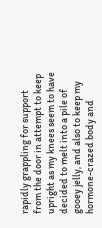rapidly grappling for support from the door in attempt to keep upright as my knees seem to have decided to melt into a pile of gooey jelly, and also to keep my hormone-crazed body and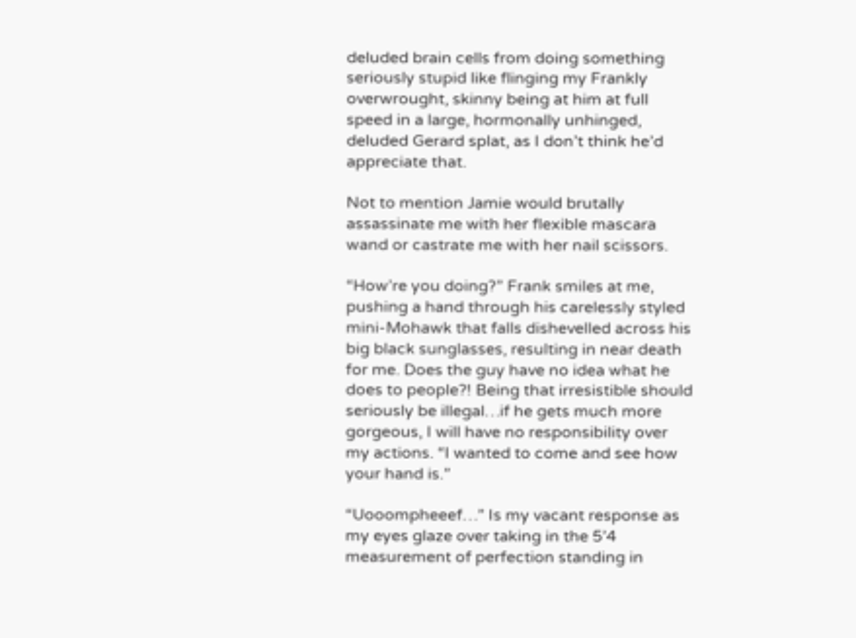deluded brain cells from doing something seriously stupid like flinging my Frankly overwrought, skinny being at him at full speed in a large, hormonally unhinged, deluded Gerard splat, as I don’t think he’d appreciate that.

Not to mention Jamie would brutally assassinate me with her flexible mascara wand or castrate me with her nail scissors.

“How’re you doing?” Frank smiles at me, pushing a hand through his carelessly styled mini-Mohawk that falls dishevelled across his big black sunglasses, resulting in near death for me. Does the guy have no idea what he does to people?! Being that irresistible should seriously be illegal…if he gets much more gorgeous, I will have no responsibility over my actions. “I wanted to come and see how your hand is.”

“Uooompheeef…” Is my vacant response as my eyes glaze over taking in the 5’4 measurement of perfection standing in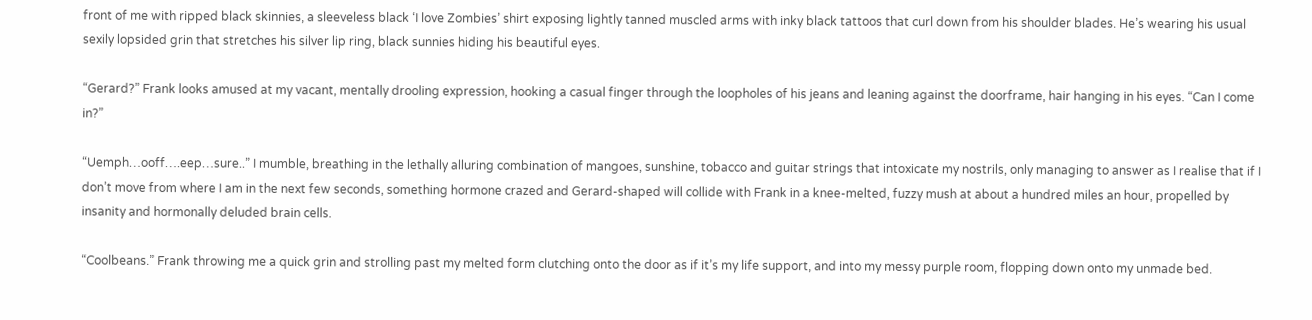front of me with ripped black skinnies, a sleeveless black ‘I love Zombies’ shirt exposing lightly tanned muscled arms with inky black tattoos that curl down from his shoulder blades. He’s wearing his usual sexily lopsided grin that stretches his silver lip ring, black sunnies hiding his beautiful eyes.

“Gerard?” Frank looks amused at my vacant, mentally drooling expression, hooking a casual finger through the loopholes of his jeans and leaning against the doorframe, hair hanging in his eyes. “Can I come in?”

“Uemph…ooff….eep…sure..” I mumble, breathing in the lethally alluring combination of mangoes, sunshine, tobacco and guitar strings that intoxicate my nostrils, only managing to answer as I realise that if I don’t move from where I am in the next few seconds, something hormone crazed and Gerard-shaped will collide with Frank in a knee-melted, fuzzy mush at about a hundred miles an hour, propelled by insanity and hormonally deluded brain cells.

“Coolbeans.” Frank throwing me a quick grin and strolling past my melted form clutching onto the door as if it’s my life support, and into my messy purple room, flopping down onto my unmade bed.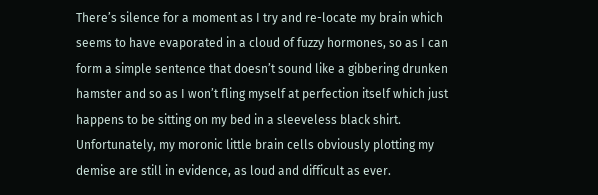There’s silence for a moment as I try and re-locate my brain which seems to have evaporated in a cloud of fuzzy hormones, so as I can form a simple sentence that doesn’t sound like a gibbering drunken hamster and so as I won’t fling myself at perfection itself which just happens to be sitting on my bed in a sleeveless black shirt. Unfortunately, my moronic little brain cells obviously plotting my demise are still in evidence, as loud and difficult as ever.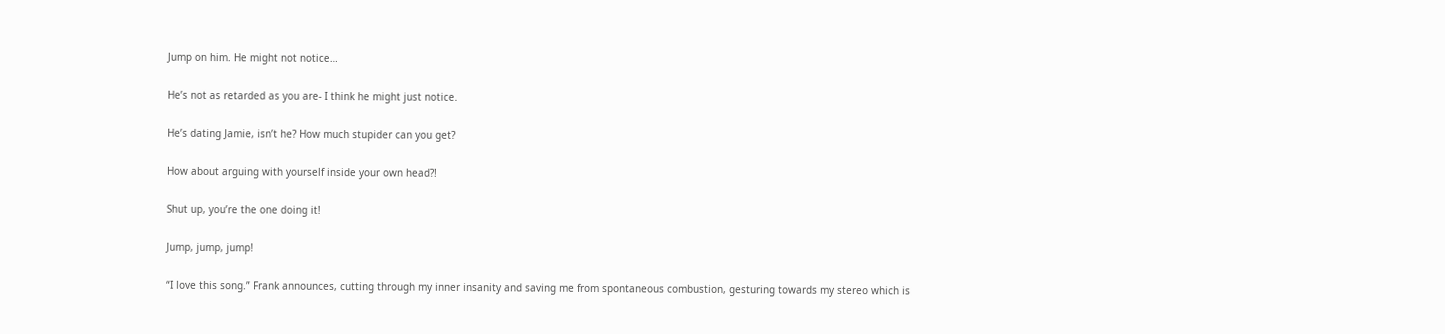Jump on him. He might not notice…

He’s not as retarded as you are- I think he might just notice.

He’s dating Jamie, isn’t he? How much stupider can you get?

How about arguing with yourself inside your own head?!

Shut up, you’re the one doing it!

Jump, jump, jump!

“I love this song.” Frank announces, cutting through my inner insanity and saving me from spontaneous combustion, gesturing towards my stereo which is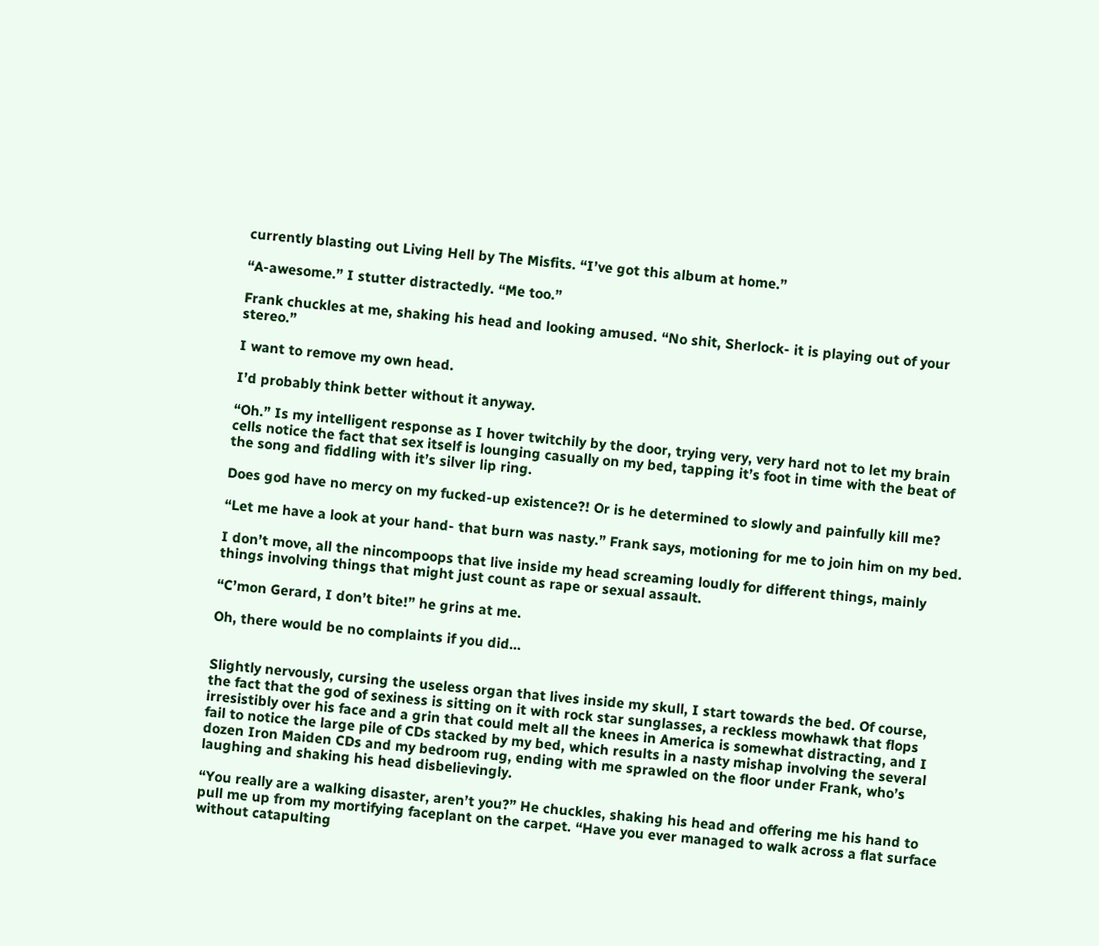currently blasting out Living Hell by The Misfits. “I’ve got this album at home.”

“A-awesome.” I stutter distractedly. “Me too.”

Frank chuckles at me, shaking his head and looking amused. “No shit, Sherlock- it is playing out of your stereo.”

I want to remove my own head.

I’d probably think better without it anyway.

“Oh.” Is my intelligent response as I hover twitchily by the door, trying very, very hard not to let my brain cells notice the fact that sex itself is lounging casually on my bed, tapping it’s foot in time with the beat of the song and fiddling with it’s silver lip ring.

Does god have no mercy on my fucked-up existence?! Or is he determined to slowly and painfully kill me?

“Let me have a look at your hand- that burn was nasty.” Frank says, motioning for me to join him on my bed.

I don’t move, all the nincompoops that live inside my head screaming loudly for different things, mainly things involving things that might just count as rape or sexual assault.

“C’mon Gerard, I don’t bite!” he grins at me.

Oh, there would be no complaints if you did…


Slightly nervously, cursing the useless organ that lives inside my skull, I start towards the bed. Of course, the fact that the god of sexiness is sitting on it with rock star sunglasses, a reckless mowhawk that flops irresistibly over his face and a grin that could melt all the knees in America is somewhat distracting, and I fail to notice the large pile of CDs stacked by my bed, which results in a nasty mishap involving the several dozen Iron Maiden CDs and my bedroom rug, ending with me sprawled on the floor under Frank, who’s laughing and shaking his head disbelievingly.

“You really are a walking disaster, aren’t you?” He chuckles, shaking his head and offering me his hand to pull me up from my mortifying faceplant on the carpet. “Have you ever managed to walk across a flat surface without catapulting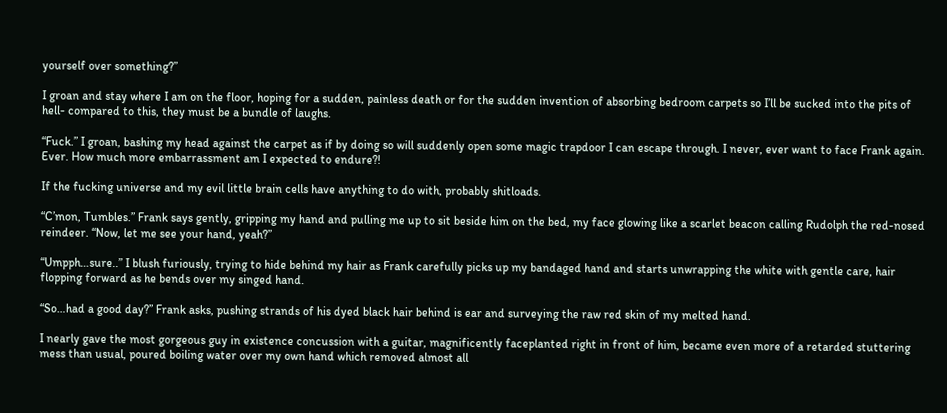yourself over something?”

I groan and stay where I am on the floor, hoping for a sudden, painless death or for the sudden invention of absorbing bedroom carpets so I’ll be sucked into the pits of hell- compared to this, they must be a bundle of laughs.

“Fuck.” I groan, bashing my head against the carpet as if by doing so will suddenly open some magic trapdoor I can escape through. I never, ever want to face Frank again. Ever. How much more embarrassment am I expected to endure?!

If the fucking universe and my evil little brain cells have anything to do with, probably shitloads.

“C’mon, Tumbles.” Frank says gently, gripping my hand and pulling me up to sit beside him on the bed, my face glowing like a scarlet beacon calling Rudolph the red-nosed reindeer. “Now, let me see your hand, yeah?”

“Umpph…sure..” I blush furiously, trying to hide behind my hair as Frank carefully picks up my bandaged hand and starts unwrapping the white with gentle care, hair flopping forward as he bends over my singed hand.

“So…had a good day?” Frank asks, pushing strands of his dyed black hair behind is ear and surveying the raw red skin of my melted hand.

I nearly gave the most gorgeous guy in existence concussion with a guitar, magnificently faceplanted right in front of him, became even more of a retarded stuttering mess than usual, poured boiling water over my own hand which removed almost all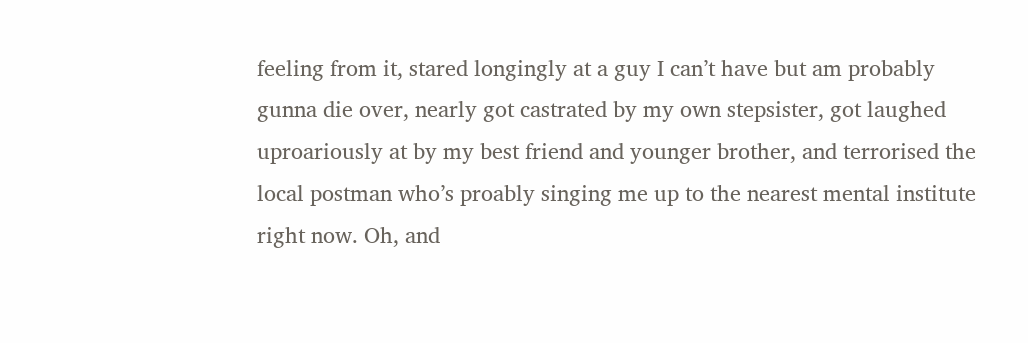feeling from it, stared longingly at a guy I can’t have but am probably gunna die over, nearly got castrated by my own stepsister, got laughed uproariously at by my best friend and younger brother, and terrorised the local postman who’s proably singing me up to the nearest mental institute right now. Oh, and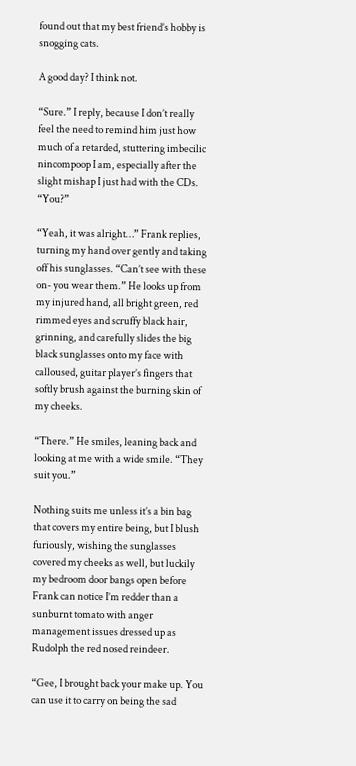found out that my best friend’s hobby is snogging cats.

A good day? I think not.

“Sure.” I reply, because I don’t really feel the need to remind him just how much of a retarded, stuttering imbecilic nincompoop I am, especially after the slight mishap I just had with the CDs. “You?”

“Yeah, it was alright…” Frank replies, turning my hand over gently and taking off his sunglasses. “Can’t see with these on- you wear them.” He looks up from my injured hand, all bright green, red rimmed eyes and scruffy black hair, grinning, and carefully slides the big black sunglasses onto my face with calloused, guitar player’s fingers that softly brush against the burning skin of my cheeks.

“There.” He smiles, leaning back and looking at me with a wide smile. “They suit you.”

Nothing suits me unless it’s a bin bag that covers my entire being, but I blush furiously, wishing the sunglasses covered my cheeks as well, but luckily my bedroom door bangs open before Frank can notice I’m redder than a sunburnt tomato with anger management issues dressed up as Rudolph the red nosed reindeer.

“Gee, I brought back your make up. You can use it to carry on being the sad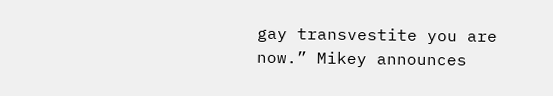gay transvestite you are now.” Mikey announces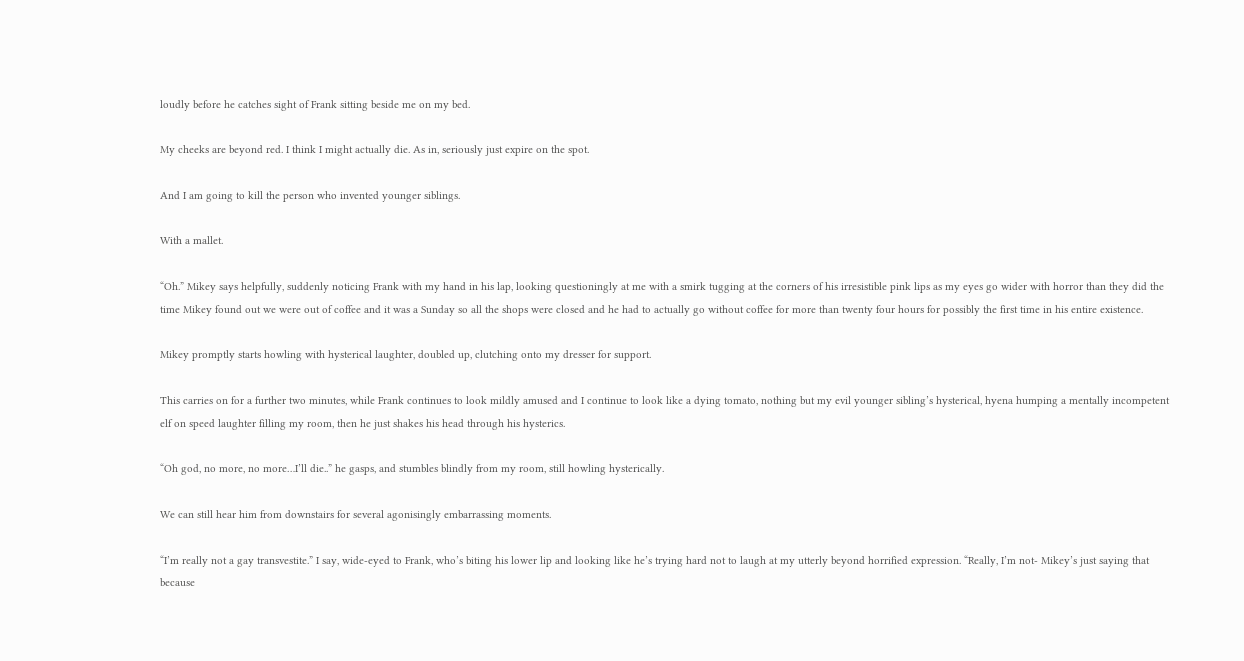loudly before he catches sight of Frank sitting beside me on my bed.

My cheeks are beyond red. I think I might actually die. As in, seriously just expire on the spot.

And I am going to kill the person who invented younger siblings.

With a mallet.

“Oh.” Mikey says helpfully, suddenly noticing Frank with my hand in his lap, looking questioningly at me with a smirk tugging at the corners of his irresistible pink lips as my eyes go wider with horror than they did the time Mikey found out we were out of coffee and it was a Sunday so all the shops were closed and he had to actually go without coffee for more than twenty four hours for possibly the first time in his entire existence.

Mikey promptly starts howling with hysterical laughter, doubled up, clutching onto my dresser for support.

This carries on for a further two minutes, while Frank continues to look mildly amused and I continue to look like a dying tomato, nothing but my evil younger sibling’s hysterical, hyena humping a mentally incompetent elf on speed laughter filling my room, then he just shakes his head through his hysterics.

“Oh god, no more, no more…I’ll die..” he gasps, and stumbles blindly from my room, still howling hysterically.

We can still hear him from downstairs for several agonisingly embarrassing moments.

“I’m really not a gay transvestite.” I say, wide-eyed to Frank, who’s biting his lower lip and looking like he’s trying hard not to laugh at my utterly beyond horrified expression. “Really, I’m not- Mikey’s just saying that because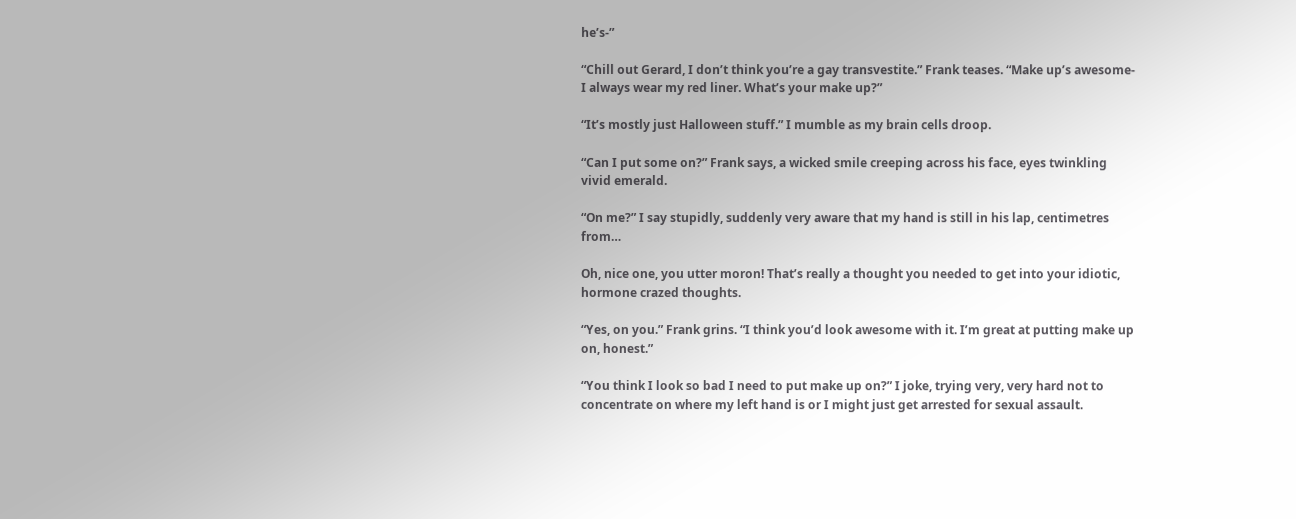he’s-”

“Chill out Gerard, I don’t think you’re a gay transvestite.” Frank teases. “Make up’s awesome- I always wear my red liner. What’s your make up?”

“It’s mostly just Halloween stuff.” I mumble as my brain cells droop.

“Can I put some on?” Frank says, a wicked smile creeping across his face, eyes twinkling vivid emerald.

“On me?” I say stupidly, suddenly very aware that my hand is still in his lap, centimetres from…

Oh, nice one, you utter moron! That’s really a thought you needed to get into your idiotic, hormone crazed thoughts.

“Yes, on you.” Frank grins. “I think you’d look awesome with it. I’m great at putting make up on, honest.”

“You think I look so bad I need to put make up on?” I joke, trying very, very hard not to concentrate on where my left hand is or I might just get arrested for sexual assault.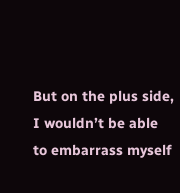But on the plus side, I wouldn’t be able to embarrass myself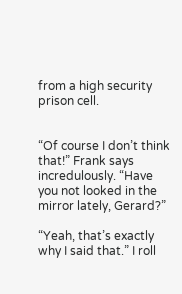from a high security prison cell.


“Of course I don’t think that!” Frank says incredulously. “Have you not looked in the mirror lately, Gerard?”

“Yeah, that’s exactly why I said that.” I roll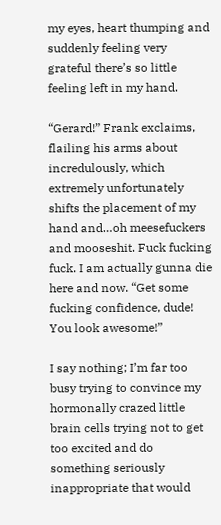my eyes, heart thumping and suddenly feeling very grateful there’s so little feeling left in my hand.

“Gerard!” Frank exclaims, flailing his arms about incredulously, which extremely unfortunately shifts the placement of my hand and…oh meesefuckers and mooseshit. Fuck fucking fuck. I am actually gunna die here and now. “Get some fucking confidence, dude! You look awesome!”

I say nothing; I’m far too busy trying to convince my hormonally crazed little brain cells trying not to get too excited and do something seriously inappropriate that would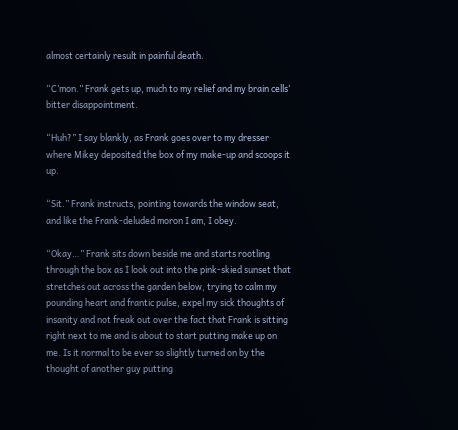almost certainly result in painful death.

“C’mon.” Frank gets up, much to my relief and my brain cells’ bitter disappointment.

“Huh?” I say blankly, as Frank goes over to my dresser where Mikey deposited the box of my make-up and scoops it up.

“Sit.” Frank instructs, pointing towards the window seat, and like the Frank-deluded moron I am, I obey.

“Okay…” Frank sits down beside me and starts rootling through the box as I look out into the pink-skied sunset that stretches out across the garden below, trying to calm my pounding heart and frantic pulse, expel my sick thoughts of insanity and not freak out over the fact that Frank is sitting right next to me and is about to start putting make up on me. Is it normal to be ever so slightly turned on by the thought of another guy putting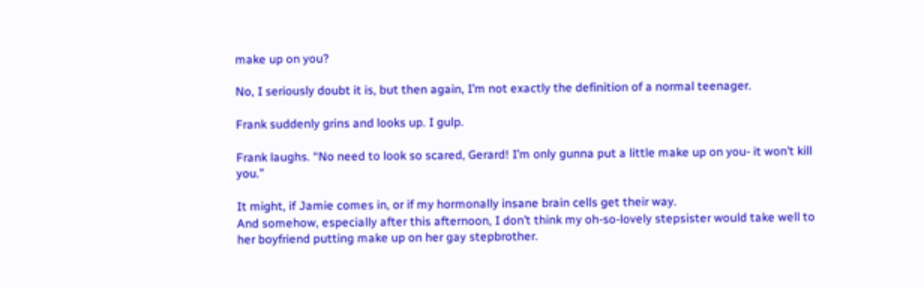make up on you?

No, I seriously doubt it is, but then again, I’m not exactly the definition of a normal teenager.

Frank suddenly grins and looks up. I gulp.

Frank laughs. “No need to look so scared, Gerard! I’m only gunna put a little make up on you- it won’t kill you.”

It might, if Jamie comes in, or if my hormonally insane brain cells get their way.
And somehow, especially after this afternoon, I don’t think my oh-so-lovely stepsister would take well to her boyfriend putting make up on her gay stepbrother.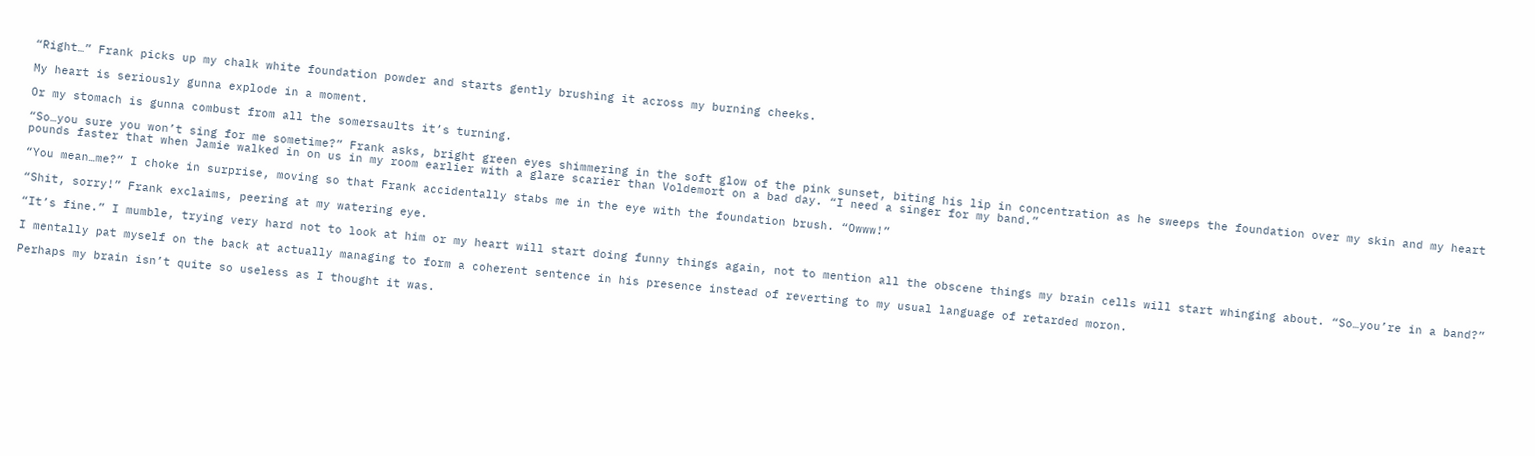“Right…” Frank picks up my chalk white foundation powder and starts gently brushing it across my burning cheeks.

My heart is seriously gunna explode in a moment.

Or my stomach is gunna combust from all the somersaults it’s turning.

“So…you sure you won’t sing for me sometime?” Frank asks, bright green eyes shimmering in the soft glow of the pink sunset, biting his lip in concentration as he sweeps the foundation over my skin and my heart pounds faster that when Jamie walked in on us in my room earlier with a glare scarier than Voldemort on a bad day. “I need a singer for my band.”

“You mean…me?” I choke in surprise, moving so that Frank accidentally stabs me in the eye with the foundation brush. “Owww!”

“Shit, sorry!” Frank exclaims, peering at my watering eye.

“It’s fine.” I mumble, trying very hard not to look at him or my heart will start doing funny things again, not to mention all the obscene things my brain cells will start whinging about. “So…you’re in a band?”

I mentally pat myself on the back at actually managing to form a coherent sentence in his presence instead of reverting to my usual language of retarded moron.

Perhaps my brain isn’t quite so useless as I thought it was.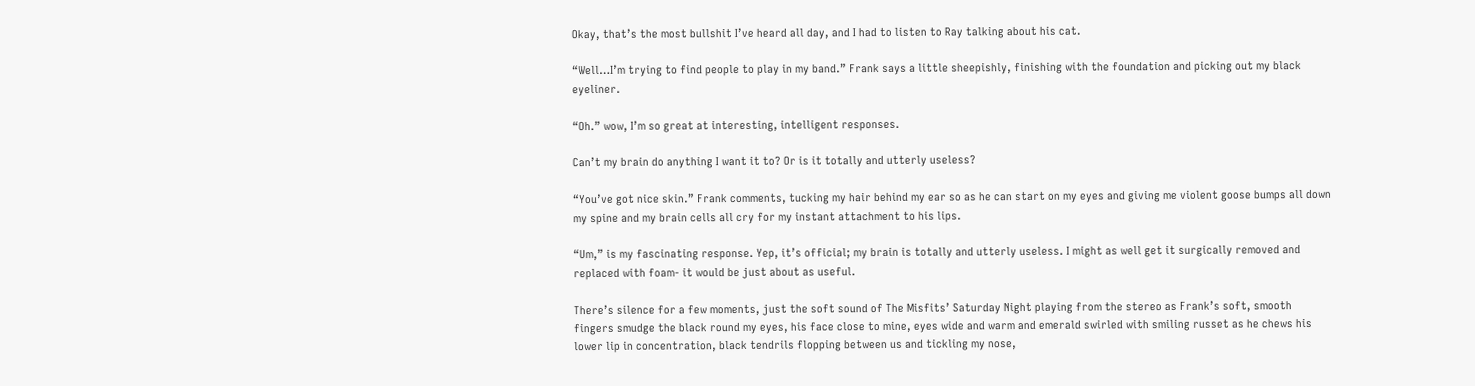Okay, that’s the most bullshit I’ve heard all day, and I had to listen to Ray talking about his cat.

“Well…I’m trying to find people to play in my band.” Frank says a little sheepishly, finishing with the foundation and picking out my black eyeliner.

“Oh.” wow, I’m so great at interesting, intelligent responses.

Can’t my brain do anything I want it to? Or is it totally and utterly useless?

“You’ve got nice skin.” Frank comments, tucking my hair behind my ear so as he can start on my eyes and giving me violent goose bumps all down my spine and my brain cells all cry for my instant attachment to his lips.

“Um,” is my fascinating response. Yep, it’s official; my brain is totally and utterly useless. I might as well get it surgically removed and replaced with foam- it would be just about as useful.

There’s silence for a few moments, just the soft sound of The Misfits’ Saturday Night playing from the stereo as Frank’s soft, smooth fingers smudge the black round my eyes, his face close to mine, eyes wide and warm and emerald swirled with smiling russet as he chews his lower lip in concentration, black tendrils flopping between us and tickling my nose,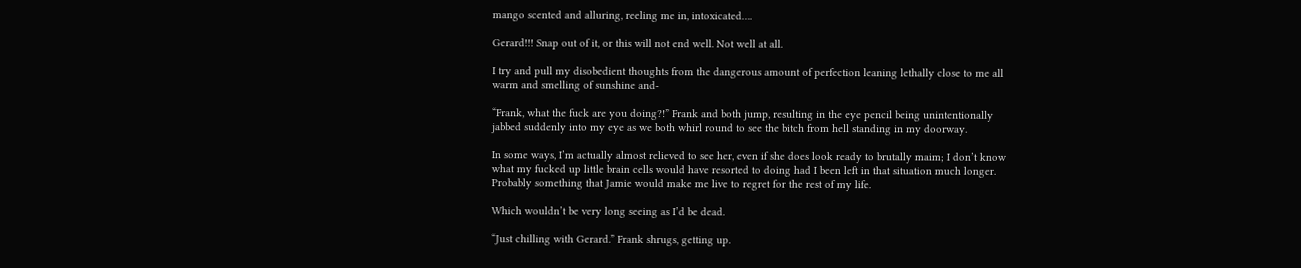mango scented and alluring, reeling me in, intoxicated….

Gerard!!! Snap out of it, or this will not end well. Not well at all.

I try and pull my disobedient thoughts from the dangerous amount of perfection leaning lethally close to me all warm and smelling of sunshine and-

“Frank, what the fuck are you doing?!” Frank and both jump, resulting in the eye pencil being unintentionally jabbed suddenly into my eye as we both whirl round to see the bitch from hell standing in my doorway.

In some ways, I’m actually almost relieved to see her, even if she does look ready to brutally maim; I don’t know what my fucked up little brain cells would have resorted to doing had I been left in that situation much longer. Probably something that Jamie would make me live to regret for the rest of my life.

Which wouldn’t be very long seeing as I’d be dead.

“Just chilling with Gerard.” Frank shrugs, getting up.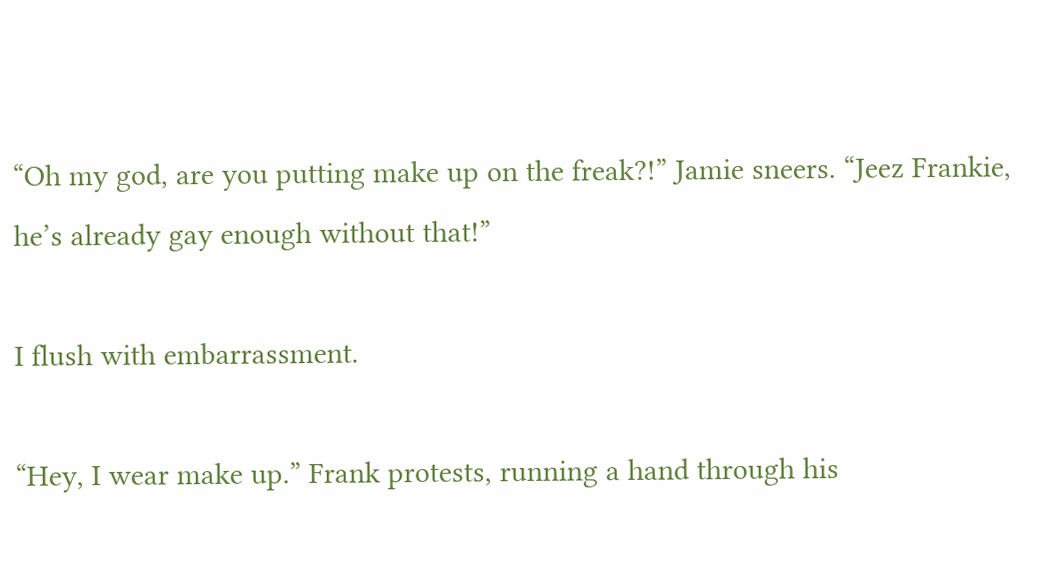“Oh my god, are you putting make up on the freak?!” Jamie sneers. “Jeez Frankie, he’s already gay enough without that!”

I flush with embarrassment.

“Hey, I wear make up.” Frank protests, running a hand through his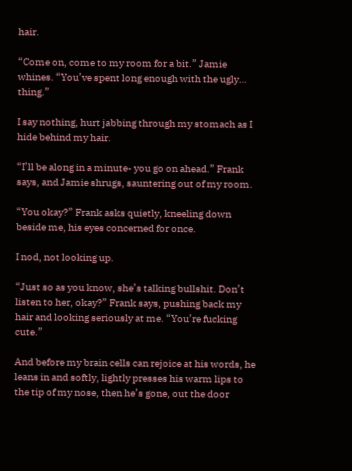hair.

“Come on, come to my room for a bit.” Jamie whines. “You’ve spent long enough with the ugly… thing.”

I say nothing, hurt jabbing through my stomach as I hide behind my hair.

“I’ll be along in a minute- you go on ahead.” Frank says, and Jamie shrugs, sauntering out of my room.

“You okay?” Frank asks quietly, kneeling down beside me, his eyes concerned for once.

I nod, not looking up.

“Just so as you know, she’s talking bullshit. Don’t listen to her, okay?” Frank says, pushing back my hair and looking seriously at me. “You’re fucking cute.”

And before my brain cells can rejoice at his words, he leans in and softly, lightly presses his warm lips to the tip of my nose, then he’s gone, out the door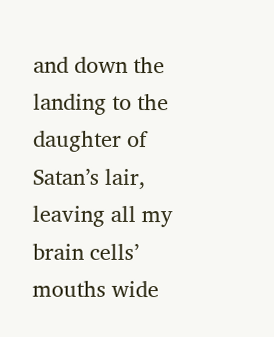and down the landing to the daughter of Satan’s lair, leaving all my brain cells’ mouths wide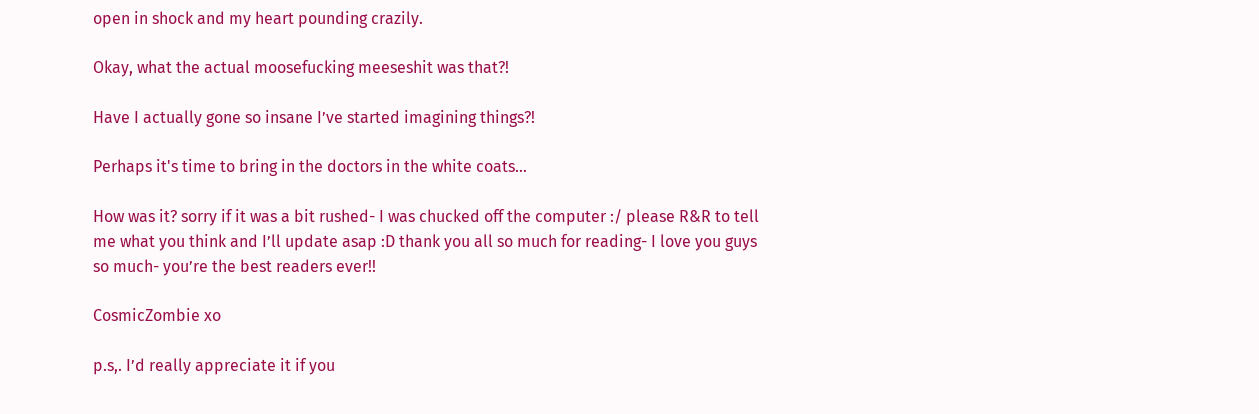open in shock and my heart pounding crazily.

Okay, what the actual moosefucking meeseshit was that?!

Have I actually gone so insane I’ve started imagining things?!

Perhaps it's time to bring in the doctors in the white coats...

How was it? sorry if it was a bit rushed- I was chucked off the computer :/ please R&R to tell me what you think and I’ll update asap :D thank you all so much for reading- I love you guys so much- you’re the best readers ever!!

CosmicZombie xo

p.s,. I’d really appreciate it if you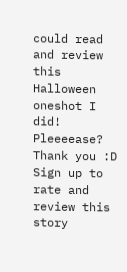could read and review this Halloween oneshot I did! Pleeeease? Thank you :D
Sign up to rate and review this story